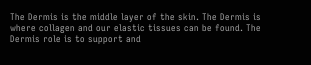The Dermis is the middle layer of the skin. The Dermis is where collagen and our elastic tissues can be found. The Dermis role is to support and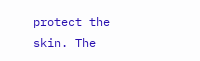protect the skin. The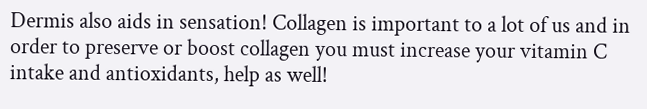Dermis also aids in sensation! Collagen is important to a lot of us and in order to preserve or boost collagen you must increase your vitamin C intake and antioxidants, help as well!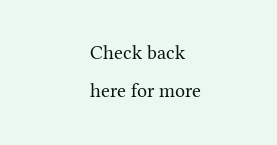Check back here for more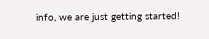info, we are just getting started!